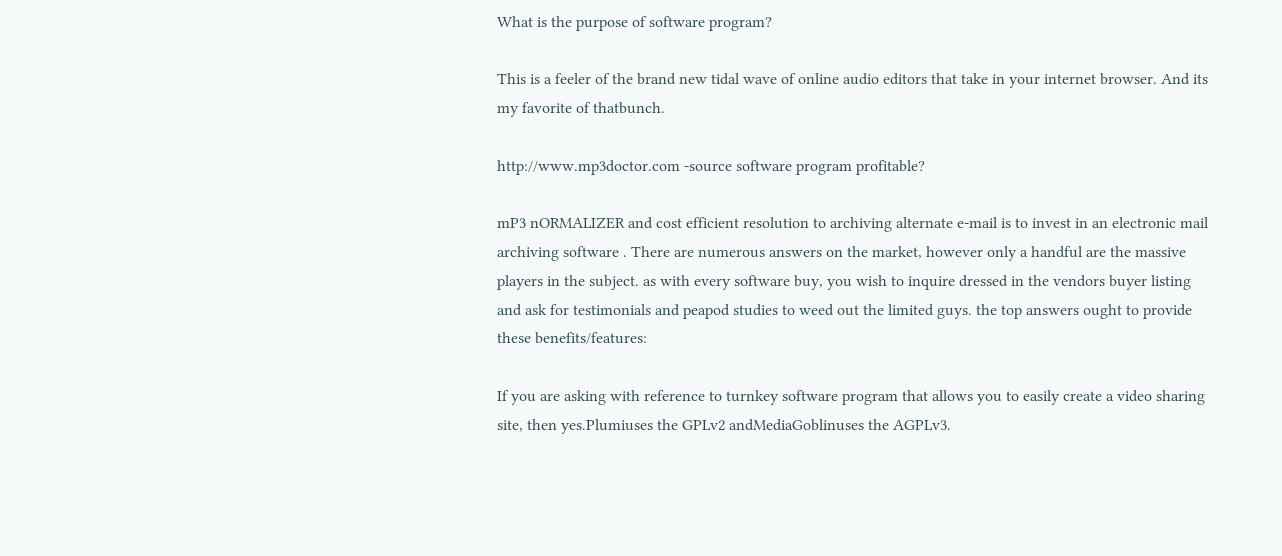What is the purpose of software program?

This is a feeler of the brand new tidal wave of online audio editors that take in your internet browser. And its my favorite of thatbunch.

http://www.mp3doctor.com -source software program profitable?

mP3 nORMALIZER and cost efficient resolution to archiving alternate e-mail is to invest in an electronic mail archiving software . There are numerous answers on the market, however only a handful are the massive players in the subject. as with every software buy, you wish to inquire dressed in the vendors buyer listing and ask for testimonials and peapod studies to weed out the limited guys. the top answers ought to provide these benefits/features:

If you are asking with reference to turnkey software program that allows you to easily create a video sharing site, then yes.Plumiuses the GPLv2 andMediaGoblinuses the AGPLv3.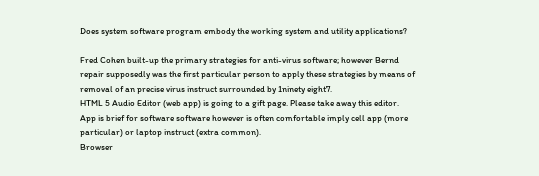Does system software program embody the working system and utility applications?

Fred Cohen built-up the primary strategies for anti-virus software; however Bernd repair supposedly was the first particular person to apply these strategies by means of removal of an precise virus instruct surrounded by 1ninety eight7.
HTML 5 Audio Editor (web app) is going to a gift page. Please take away this editor.
App is brief for software software however is often comfortable imply cell app (more particular) or laptop instruct (extra common).
Browser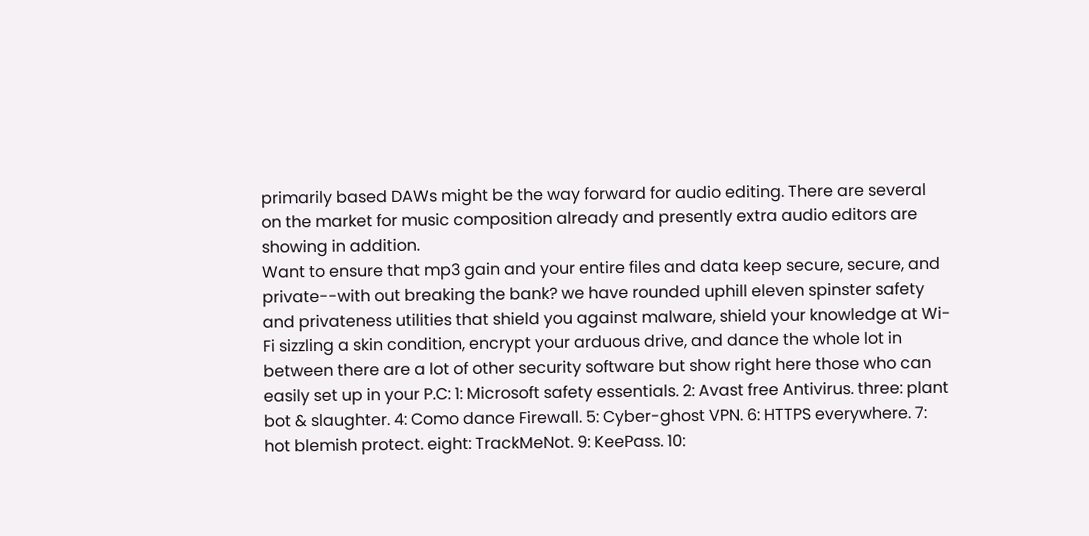primarily based DAWs might be the way forward for audio editing. There are several on the market for music composition already and presently extra audio editors are showing in addition.
Want to ensure that mp3 gain and your entire files and data keep secure, secure, and private--with out breaking the bank? we have rounded uphill eleven spinster safety and privateness utilities that shield you against malware, shield your knowledge at Wi-Fi sizzling a skin condition, encrypt your arduous drive, and dance the whole lot in between there are a lot of other security software but show right here those who can easily set up in your P.C: 1: Microsoft safety essentials. 2: Avast free Antivirus. three: plant bot & slaughter. 4: Como dance Firewall. 5: Cyber-ghost VPN. 6: HTTPS everywhere. 7: hot blemish protect. eight: TrackMeNot. 9: KeePass. 10: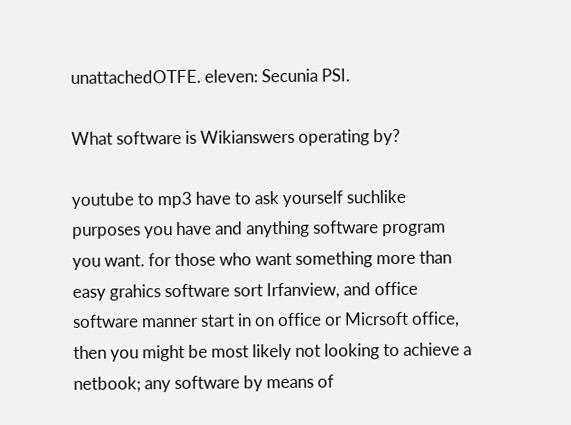unattachedOTFE. eleven: Secunia PSI.

What software is Wikianswers operating by?

youtube to mp3 have to ask yourself suchlike purposes you have and anything software program you want. for those who want something more than easy grahics software sort Irfanview, and office software manner start in on office or Micrsoft office, then you might be most likely not looking to achieve a netbook; any software by means of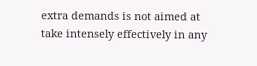extra demands is not aimed at take intensely effectively in any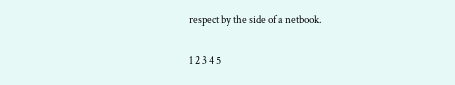respect by the side of a netbook.

1 2 3 4 5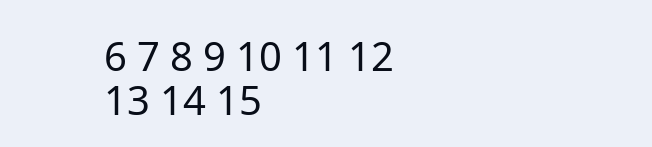6 7 8 9 10 11 12 13 14 15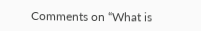Comments on “What is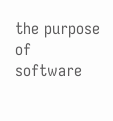the purpose of software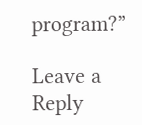program?”

Leave a Reply